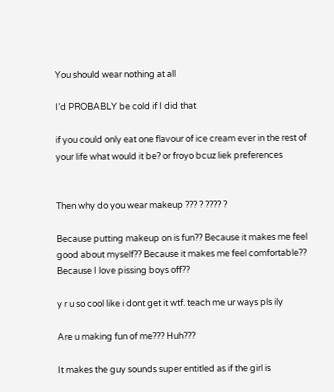You should wear nothing at all

I’d PROBABLY be cold if I did that

if you could only eat one flavour of ice cream ever in the rest of your life what would it be? or froyo bcuz liek preferences


Then why do you wear makeup ??? ? ???? ?

Because putting makeup on is fun?? Because it makes me feel good about myself?? Because it makes me feel comfortable?? Because I love pissing boys off??

y r u so cool like i dont get it wtf. teach me ur ways pls ily

Are u making fun of me??? Huh???

It makes the guy sounds super entitled as if the girl is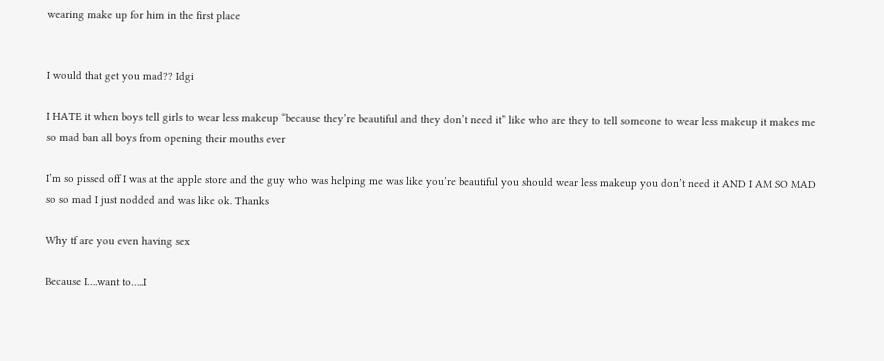wearing make up for him in the first place


I would that get you mad?? Idgi

I HATE it when boys tell girls to wear less makeup “because they’re beautiful and they don’t need it” like who are they to tell someone to wear less makeup it makes me so mad ban all boys from opening their mouths ever

I’m so pissed off I was at the apple store and the guy who was helping me was like you’re beautiful you should wear less makeup you don’t need it AND I AM SO MAD so so mad I just nodded and was like ok. Thanks

Why tf are you even having sex

Because I….want to…..I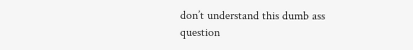don’t understand this dumb ass question